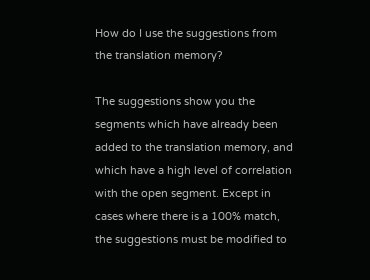How do I use the suggestions from the translation memory?

The suggestions show you the segments which have already been added to the translation memory, and which have a high level of correlation with the open segment. Except in cases where there is a 100% match, the suggestions must be modified to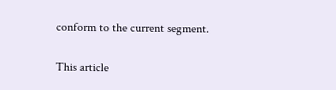conform to the current segment.

This article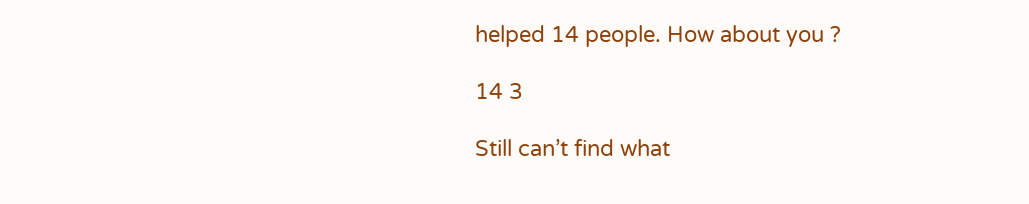helped 14 people. How about you ?

14 3

Still can’t find what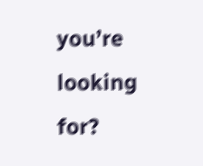you’re looking for?